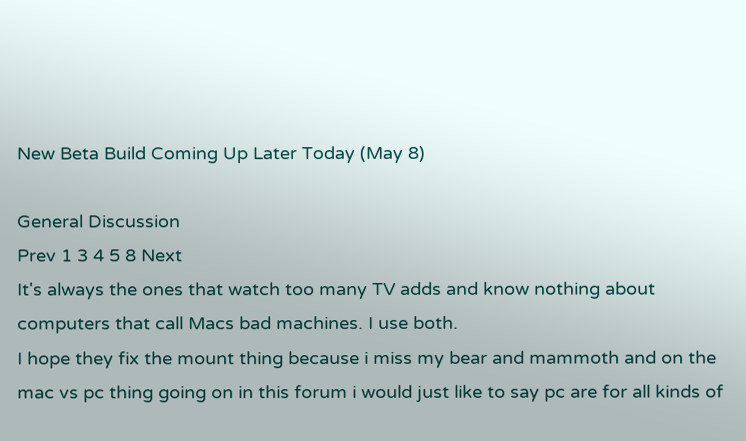New Beta Build Coming Up Later Today (May 8)

General Discussion
Prev 1 3 4 5 8 Next
It's always the ones that watch too many TV adds and know nothing about computers that call Macs bad machines. I use both.
I hope they fix the mount thing because i miss my bear and mammoth and on the mac vs pc thing going on in this forum i would just like to say pc are for all kinds of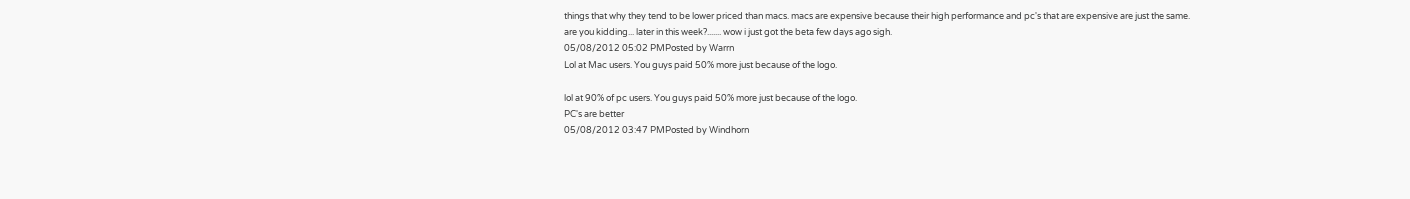things that why they tend to be lower priced than macs. macs are expensive because their high performance and pc's that are expensive are just the same.
are you kidding... later in this week?....... wow i just got the beta few days ago sigh.
05/08/2012 05:02 PMPosted by Warrn
Lol at Mac users. You guys paid 50% more just because of the logo.

lol at 90% of pc users. You guys paid 50% more just because of the logo.
PC's are better
05/08/2012 03:47 PMPosted by Windhorn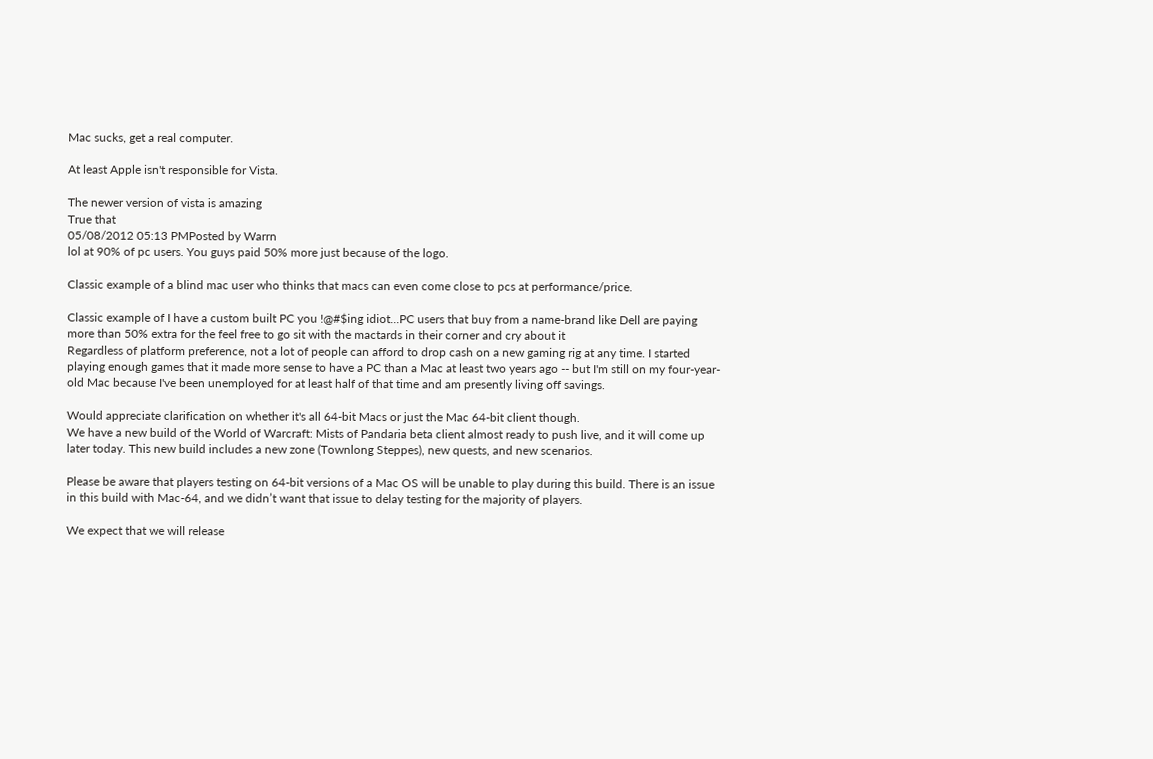Mac sucks, get a real computer.

At least Apple isn't responsible for Vista.

The newer version of vista is amazing
True that
05/08/2012 05:13 PMPosted by Warrn
lol at 90% of pc users. You guys paid 50% more just because of the logo.

Classic example of a blind mac user who thinks that macs can even come close to pcs at performance/price.

Classic example of I have a custom built PC you !@#$ing idiot...PC users that buy from a name-brand like Dell are paying more than 50% extra for the feel free to go sit with the mactards in their corner and cry about it
Regardless of platform preference, not a lot of people can afford to drop cash on a new gaming rig at any time. I started playing enough games that it made more sense to have a PC than a Mac at least two years ago -- but I'm still on my four-year-old Mac because I've been unemployed for at least half of that time and am presently living off savings.

Would appreciate clarification on whether it's all 64-bit Macs or just the Mac 64-bit client though.
We have a new build of the World of Warcraft: Mists of Pandaria beta client almost ready to push live, and it will come up later today. This new build includes a new zone (Townlong Steppes), new quests, and new scenarios.

Please be aware that players testing on 64-bit versions of a Mac OS will be unable to play during this build. There is an issue in this build with Mac-64, and we didn’t want that issue to delay testing for the majority of players.

We expect that we will release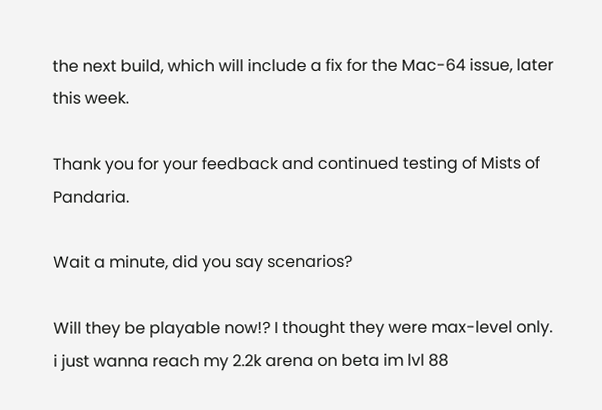the next build, which will include a fix for the Mac-64 issue, later this week.

Thank you for your feedback and continued testing of Mists of Pandaria.

Wait a minute, did you say scenarios?

Will they be playable now!? I thought they were max-level only.
i just wanna reach my 2.2k arena on beta im lvl 88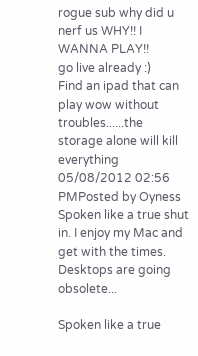rogue sub why did u nerf us WHY!! I WANNA PLAY!!
go live already :)
Find an ipad that can play wow without troubles......the storage alone will kill everything
05/08/2012 02:56 PMPosted by Oyness
Spoken like a true shut in. I enjoy my Mac and get with the times. Desktops are going obsolete...

Spoken like a true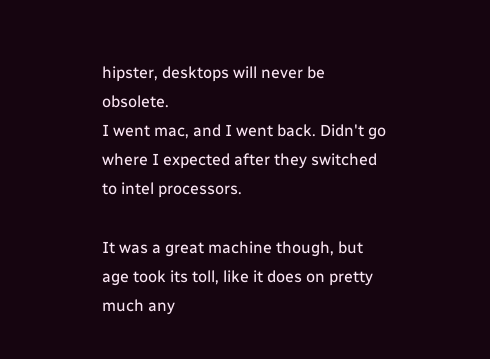hipster, desktops will never be obsolete.
I went mac, and I went back. Didn't go where I expected after they switched to intel processors.

It was a great machine though, but age took its toll, like it does on pretty much any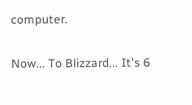computer.

Now... To Blizzard... It's 6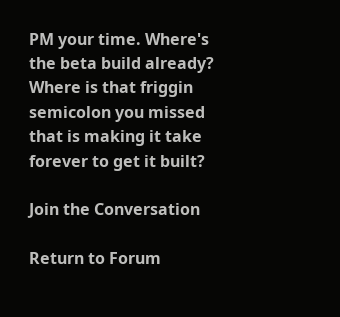PM your time. Where's the beta build already? Where is that friggin semicolon you missed that is making it take forever to get it built?

Join the Conversation

Return to Forum